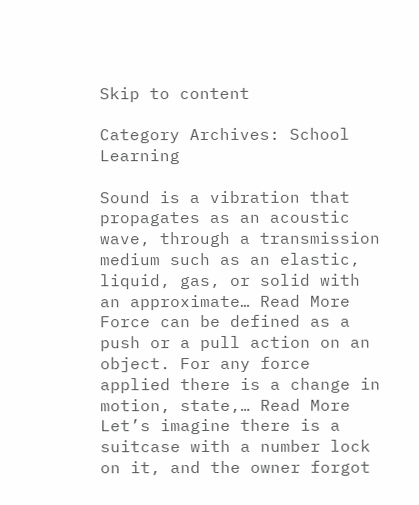Skip to content

Category Archives: School Learning

Sound is a vibration that propagates as an acoustic wave, through a transmission medium such as an elastic, liquid, gas, or solid with an approximate… Read More
Force can be defined as a push or a pull action on an object. For any force applied there is a change in motion, state,… Read More
Let’s imagine there is a suitcase with a number lock on it, and the owner forgot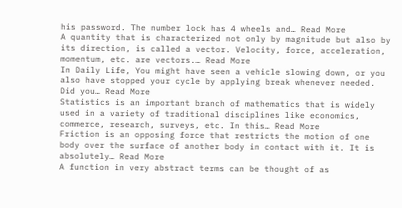his password. The number lock has 4 wheels and… Read More
A quantity that is characterized not only by magnitude but also by its direction, is called a vector. Velocity, force, acceleration, momentum, etc. are vectors.… Read More
In Daily Life, You might have seen a vehicle slowing down, or you also have stopped your cycle by applying break whenever needed. Did you… Read More
Statistics is an important branch of mathematics that is widely used in a variety of traditional disciplines like economics, commerce, research, surveys, etc. In this… Read More
Friction is an opposing force that restricts the motion of one body over the surface of another body in contact with it. It is absolutely… Read More
A function in very abstract terms can be thought of as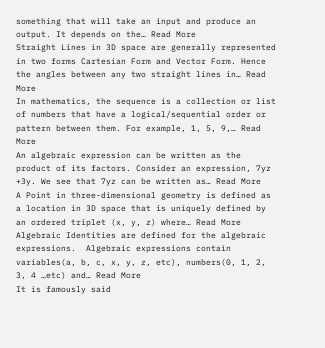something that will take an input and produce an output. It depends on the… Read More
Straight Lines in 3D space are generally represented in two forms Cartesian Form and Vector Form. Hence the angles between any two straight lines in… Read More
In mathematics, the sequence is a collection or list of numbers that have a logical/sequential order or pattern between them. For example, 1, 5, 9,… Read More
An algebraic expression can be written as the product of its factors. Consider an expression, 7yz +3y. We see that 7yz can be written as… Read More
A Point in three-dimensional geometry is defined as a location in 3D space that is uniquely defined by an ordered triplet (x, y, z) where… Read More
Algebraic Identities are defined for the algebraic expressions.  Algebraic expressions contain variables(a, b, c, x, y, z, etc), numbers(0, 1, 2, 3, 4 …etc) and… Read More
It is famously said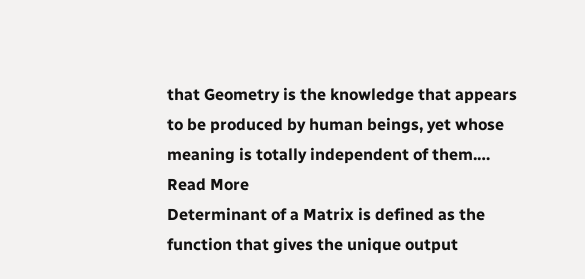that Geometry is the knowledge that appears to be produced by human beings, yet whose meaning is totally independent of them.… Read More
Determinant of a Matrix is defined as the function that gives the unique output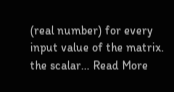(real number) for every input value of the matrix. the scalar… Read More